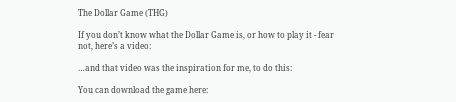The Dollar Game (THG)

If you don’t know what the Dollar Game is, or how to play it - fear not, here’s a video:

…and that video was the inspiration for me, to do this:

You can download the game here: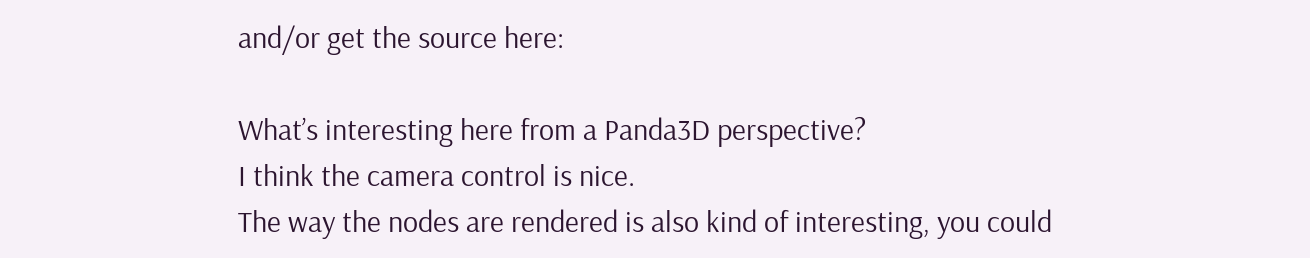and/or get the source here:

What’s interesting here from a Panda3D perspective?
I think the camera control is nice.
The way the nodes are rendered is also kind of interesting, you could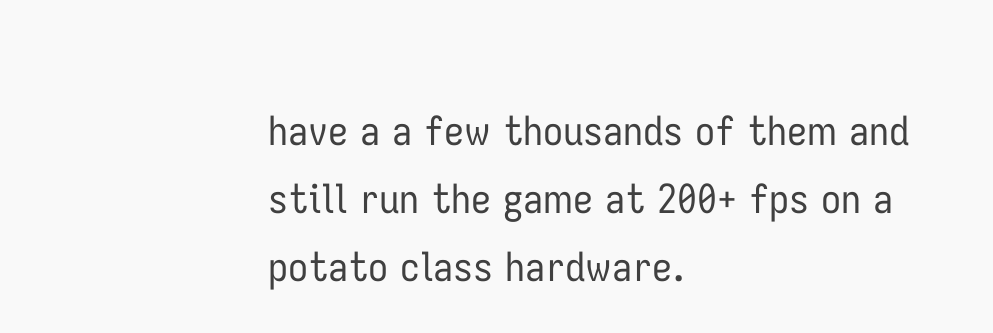have a a few thousands of them and still run the game at 200+ fps on a potato class hardware.